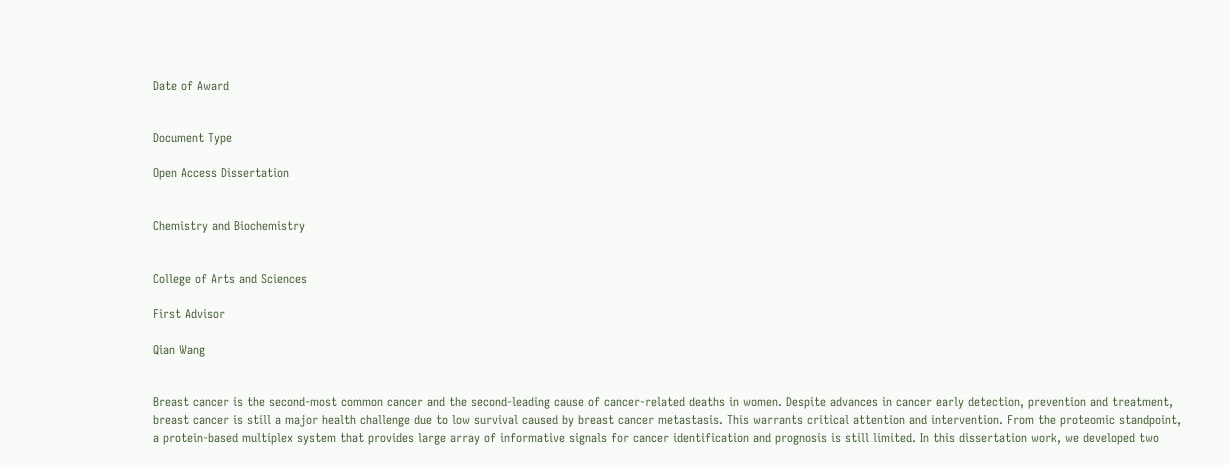Date of Award


Document Type

Open Access Dissertation


Chemistry and Biochemistry


College of Arts and Sciences

First Advisor

Qian Wang


Breast cancer is the second-most common cancer and the second-leading cause of cancer-related deaths in women. Despite advances in cancer early detection, prevention and treatment, breast cancer is still a major health challenge due to low survival caused by breast cancer metastasis. This warrants critical attention and intervention. From the proteomic standpoint, a protein-based multiplex system that provides large array of informative signals for cancer identification and prognosis is still limited. In this dissertation work, we developed two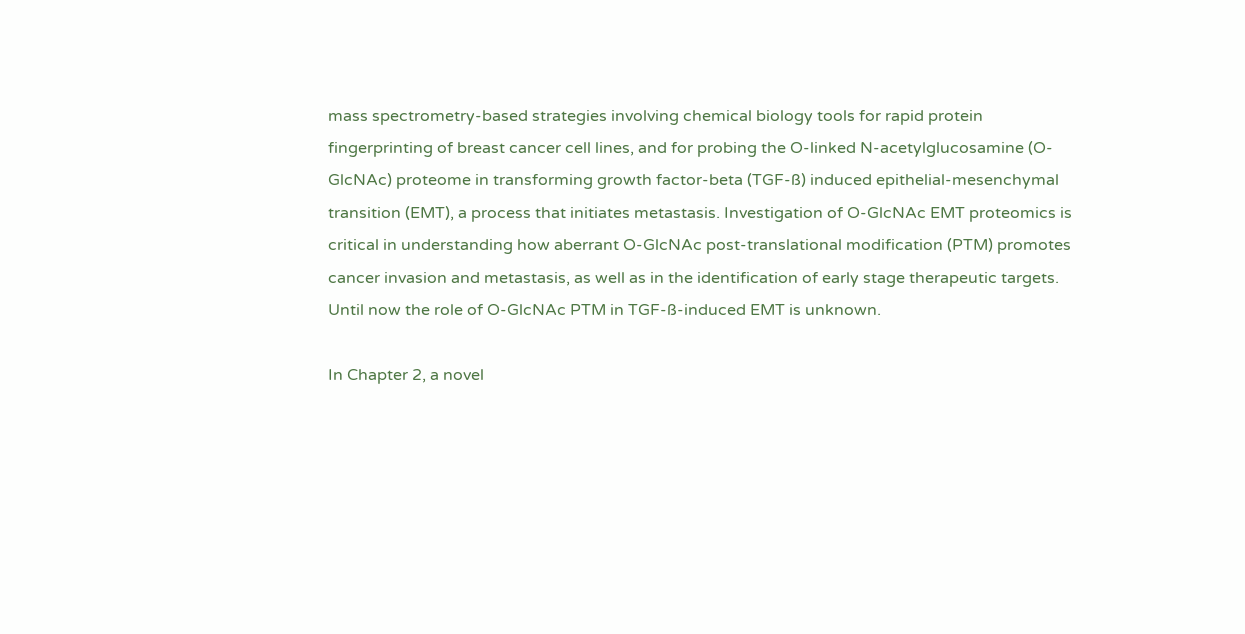mass spectrometry-based strategies involving chemical biology tools for rapid protein fingerprinting of breast cancer cell lines, and for probing the O-linked N-acetylglucosamine (O-GlcNAc) proteome in transforming growth factor-beta (TGF-ß) induced epithelial-mesenchymal transition (EMT), a process that initiates metastasis. Investigation of O-GlcNAc EMT proteomics is critical in understanding how aberrant O-GlcNAc post-translational modification (PTM) promotes cancer invasion and metastasis, as well as in the identification of early stage therapeutic targets. Until now the role of O-GlcNAc PTM in TGF-ß-induced EMT is unknown.

In Chapter 2, a novel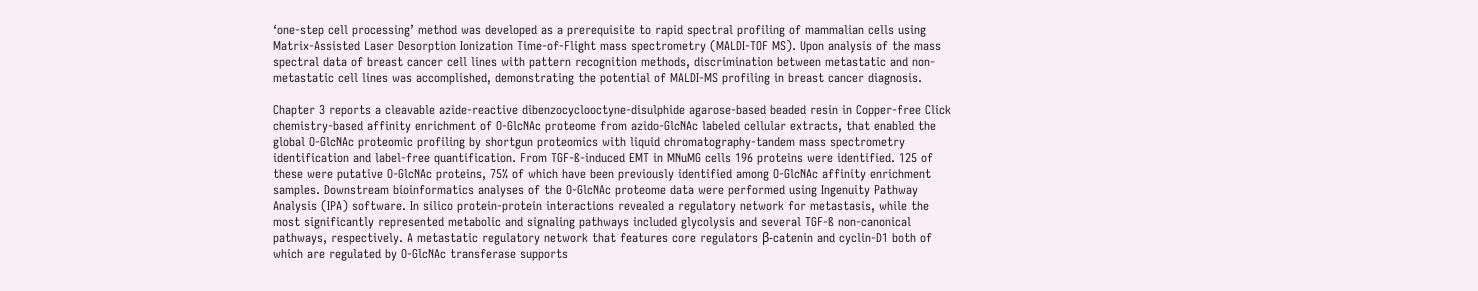‘one-step cell processing’ method was developed as a prerequisite to rapid spectral profiling of mammalian cells using Matrix-Assisted Laser Desorption Ionization Time-of-Flight mass spectrometry (MALDI-TOF MS). Upon analysis of the mass spectral data of breast cancer cell lines with pattern recognition methods, discrimination between metastatic and non-metastatic cell lines was accomplished, demonstrating the potential of MALDI-MS profiling in breast cancer diagnosis.

Chapter 3 reports a cleavable azide-reactive dibenzocyclooctyne-disulphide agarose-based beaded resin in Copper-free Click chemistry-based affinity enrichment of O-GlcNAc proteome from azido-GlcNAc labeled cellular extracts, that enabled the global O-GlcNAc proteomic profiling by shortgun proteomics with liquid chromatography-tandem mass spectrometry identification and label-free quantification. From TGF-ß-induced EMT in MNuMG cells 196 proteins were identified. 125 of these were putative O-GlcNAc proteins, 75% of which have been previously identified among O-GlcNAc affinity enrichment samples. Downstream bioinformatics analyses of the O-GlcNAc proteome data were performed using Ingenuity Pathway Analysis (IPA) software. In silico protein-protein interactions revealed a regulatory network for metastasis, while the most significantly represented metabolic and signaling pathways included glycolysis and several TGF-ß non-canonical pathways, respectively. A metastatic regulatory network that features core regulators β-catenin and cyclin-D1 both of which are regulated by O-GlcNAc transferase supports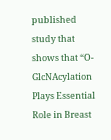published study that shows that “O-GlcNAcylation Plays Essential Role in Breast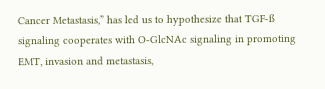Cancer Metastasis,” has led us to hypothesize that TGF-ß signaling cooperates with O-GlcNAc signaling in promoting EMT, invasion and metastasis,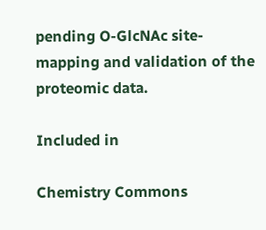pending O-GlcNAc site-mapping and validation of the proteomic data.

Included in

Chemistry Commons